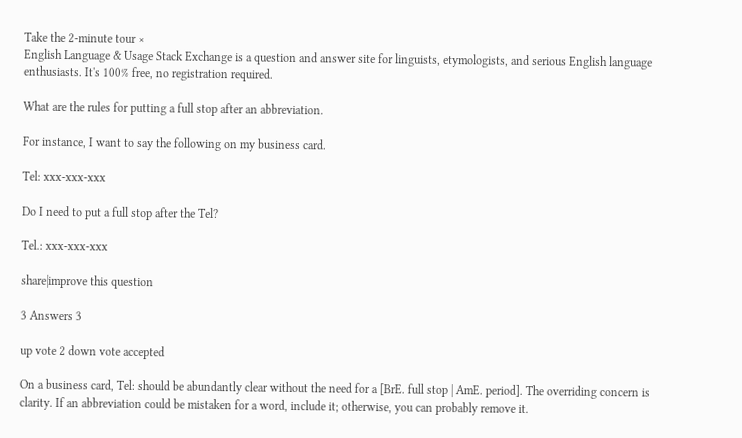Take the 2-minute tour ×
English Language & Usage Stack Exchange is a question and answer site for linguists, etymologists, and serious English language enthusiasts. It's 100% free, no registration required.

What are the rules for putting a full stop after an abbreviation.

For instance, I want to say the following on my business card.

Tel: xxx-xxx-xxx

Do I need to put a full stop after the Tel?

Tel.: xxx-xxx-xxx

share|improve this question

3 Answers 3

up vote 2 down vote accepted

On a business card, Tel: should be abundantly clear without the need for a [BrE. full stop | AmE. period]. The overriding concern is clarity. If an abbreviation could be mistaken for a word, include it; otherwise, you can probably remove it.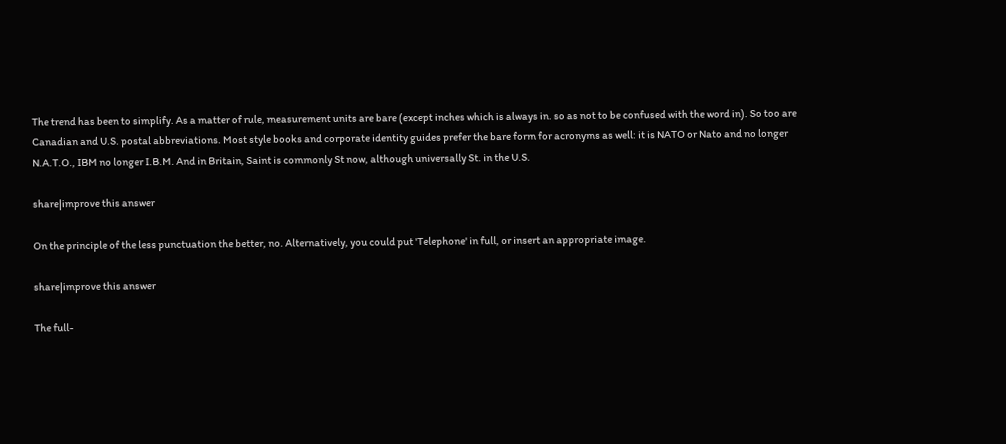The trend has been to simplify. As a matter of rule, measurement units are bare (except inches which is always in. so as not to be confused with the word in). So too are Canadian and U.S. postal abbreviations. Most style books and corporate identity guides prefer the bare form for acronyms as well: it is NATO or Nato and no longer N.A.T.O., IBM no longer I.B.M. And in Britain, Saint is commonly St now, although universally St. in the U.S.

share|improve this answer

On the principle of the less punctuation the better, no. Alternatively, you could put 'Telephone' in full, or insert an appropriate image.

share|improve this answer

The full-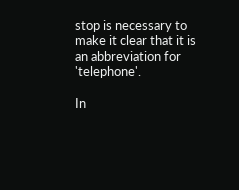stop is necessary to make it clear that it is an abbreviation for 'telephone'.

In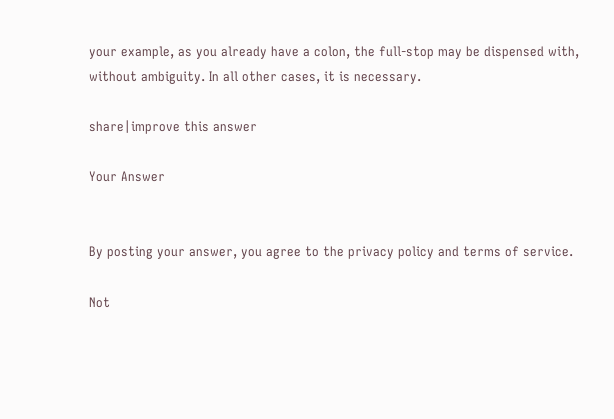your example, as you already have a colon, the full-stop may be dispensed with, without ambiguity. In all other cases, it is necessary.

share|improve this answer

Your Answer


By posting your answer, you agree to the privacy policy and terms of service.

Not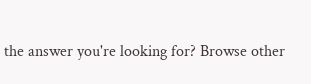the answer you're looking for? Browse other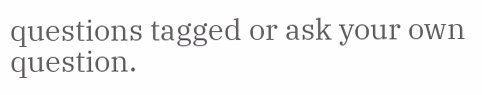questions tagged or ask your own question.